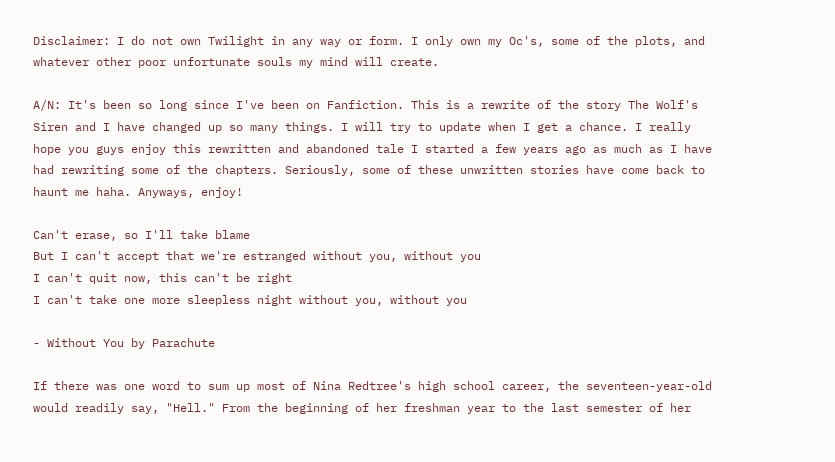Disclaimer: I do not own Twilight in any way or form. I only own my Oc's, some of the plots, and whatever other poor unfortunate souls my mind will create.

A/N: It's been so long since I've been on Fanfiction. This is a rewrite of the story The Wolf's Siren and I have changed up so many things. I will try to update when I get a chance. I really hope you guys enjoy this rewritten and abandoned tale I started a few years ago as much as I have had rewriting some of the chapters. Seriously, some of these unwritten stories have come back to haunt me haha. Anyways, enjoy!

Can't erase, so I'll take blame
But I can't accept that we're estranged without you, without you
I can't quit now, this can't be right
I can't take one more sleepless night without you, without you

- Without You by Parachute

If there was one word to sum up most of Nina Redtree's high school career, the seventeen-year-old would readily say, "Hell." From the beginning of her freshman year to the last semester of her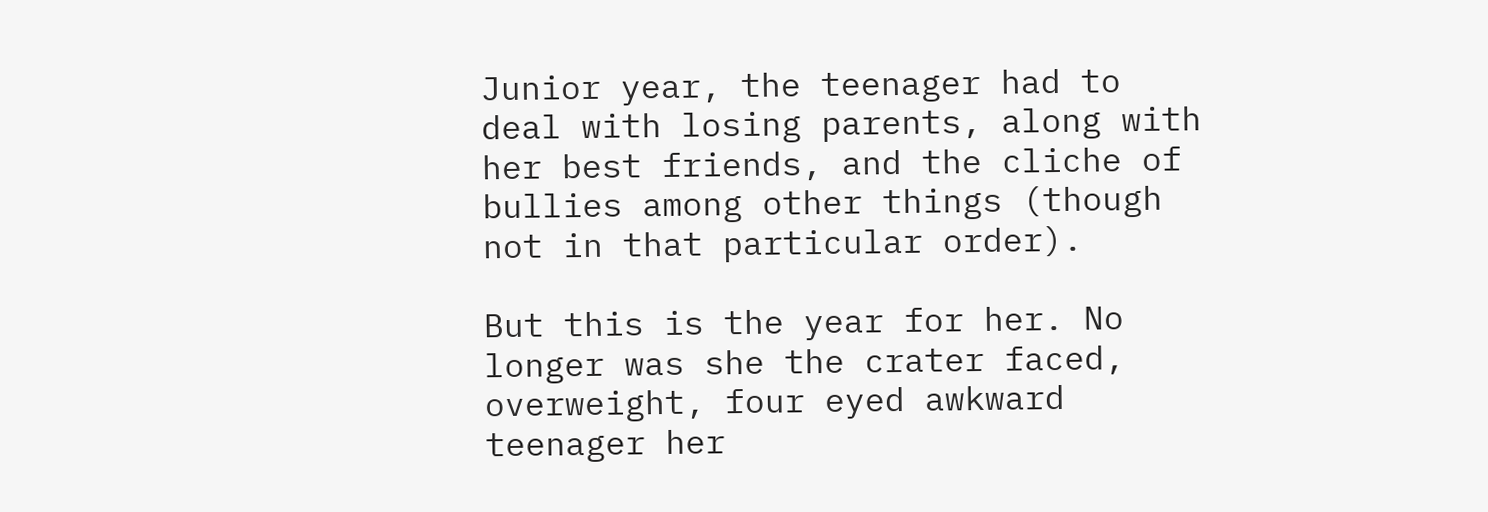Junior year, the teenager had to deal with losing parents, along with her best friends, and the cliche of bullies among other things (though not in that particular order).

But this is the year for her. No longer was she the crater faced, overweight, four eyed awkward teenager her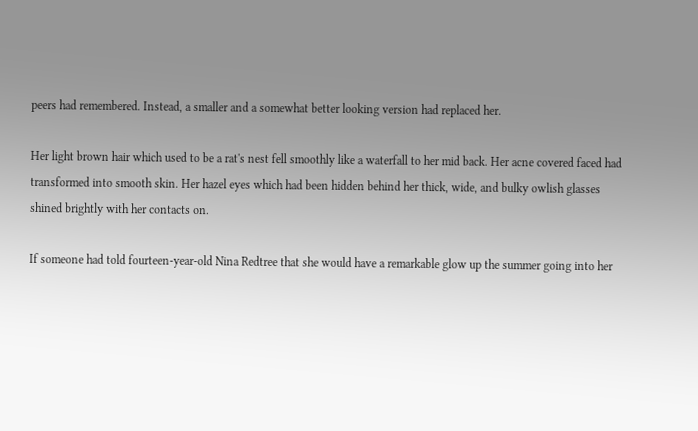peers had remembered. Instead, a smaller and a somewhat better looking version had replaced her.

Her light brown hair which used to be a rat's nest fell smoothly like a waterfall to her mid back. Her acne covered faced had transformed into smooth skin. Her hazel eyes which had been hidden behind her thick, wide, and bulky owlish glasses shined brightly with her contacts on.

If someone had told fourteen-year-old Nina Redtree that she would have a remarkable glow up the summer going into her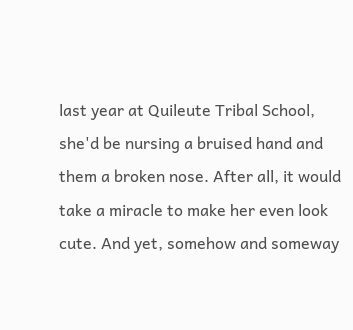last year at Quileute Tribal School, she'd be nursing a bruised hand and them a broken nose. After all, it would take a miracle to make her even look cute. And yet, somehow and someway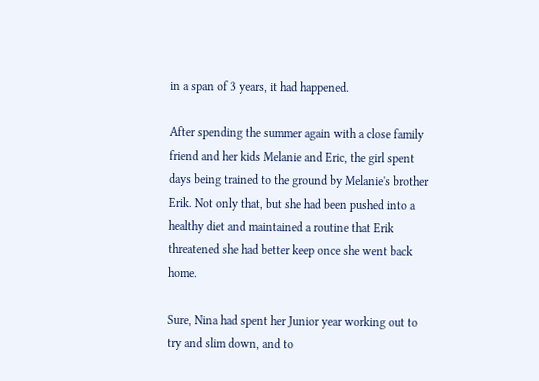in a span of 3 years, it had happened.

After spending the summer again with a close family friend and her kids Melanie and Eric, the girl spent days being trained to the ground by Melanie's brother Erik. Not only that, but she had been pushed into a healthy diet and maintained a routine that Erik threatened she had better keep once she went back home.

Sure, Nina had spent her Junior year working out to try and slim down, and to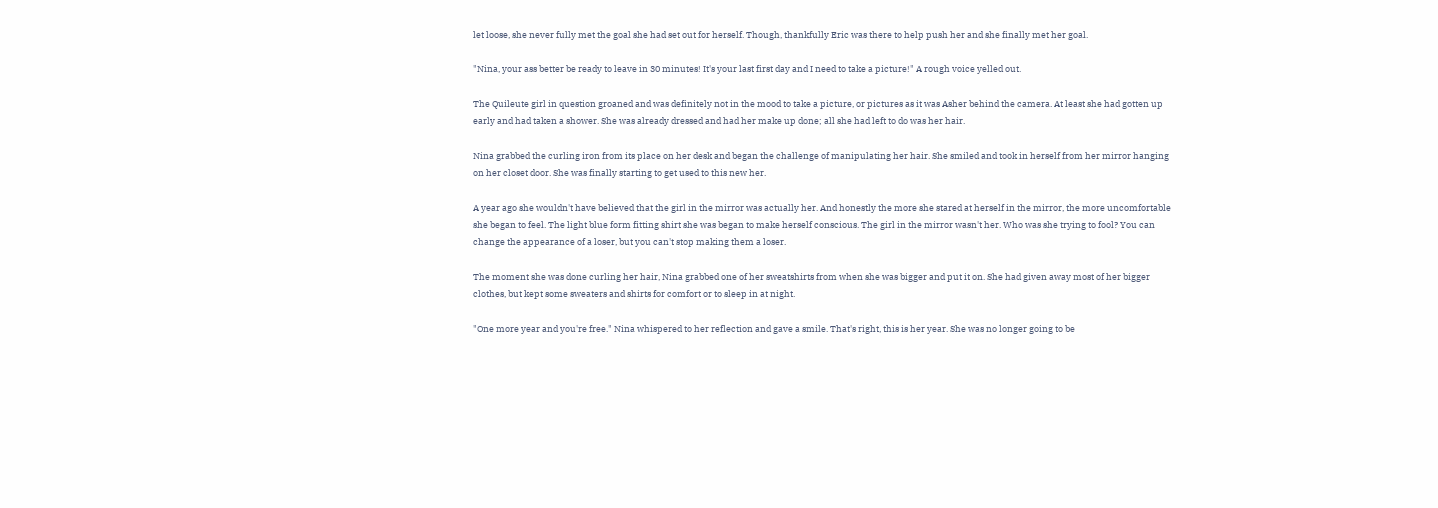let loose, she never fully met the goal she had set out for herself. Though, thankfully Eric was there to help push her and she finally met her goal.

"Nina, your ass better be ready to leave in 30 minutes! It's your last first day and I need to take a picture!" A rough voice yelled out.

The Quileute girl in question groaned and was definitely not in the mood to take a picture, or pictures as it was Asher behind the camera. At least she had gotten up early and had taken a shower. She was already dressed and had her make up done; all she had left to do was her hair.

Nina grabbed the curling iron from its place on her desk and began the challenge of manipulating her hair. She smiled and took in herself from her mirror hanging on her closet door. She was finally starting to get used to this new her.

A year ago she wouldn't have believed that the girl in the mirror was actually her. And honestly the more she stared at herself in the mirror, the more uncomfortable she began to feel. The light blue form fitting shirt she was began to make herself conscious. The girl in the mirror wasn't her. Who was she trying to fool? You can change the appearance of a loser, but you can't stop making them a loser.

The moment she was done curling her hair, Nina grabbed one of her sweatshirts from when she was bigger and put it on. She had given away most of her bigger clothes, but kept some sweaters and shirts for comfort or to sleep in at night.

"One more year and you're free." Nina whispered to her reflection and gave a smile. That's right, this is her year. She was no longer going to be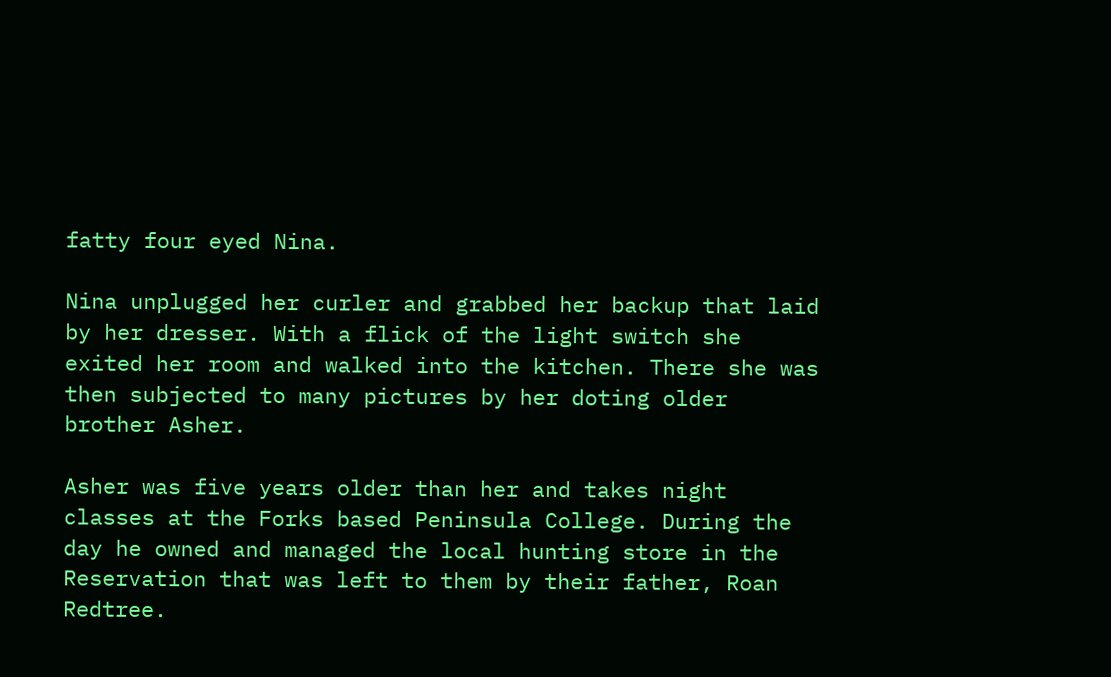fatty four eyed Nina.

Nina unplugged her curler and grabbed her backup that laid by her dresser. With a flick of the light switch she exited her room and walked into the kitchen. There she was then subjected to many pictures by her doting older brother Asher.

Asher was five years older than her and takes night classes at the Forks based Peninsula College. During the day he owned and managed the local hunting store in the Reservation that was left to them by their father, Roan Redtree.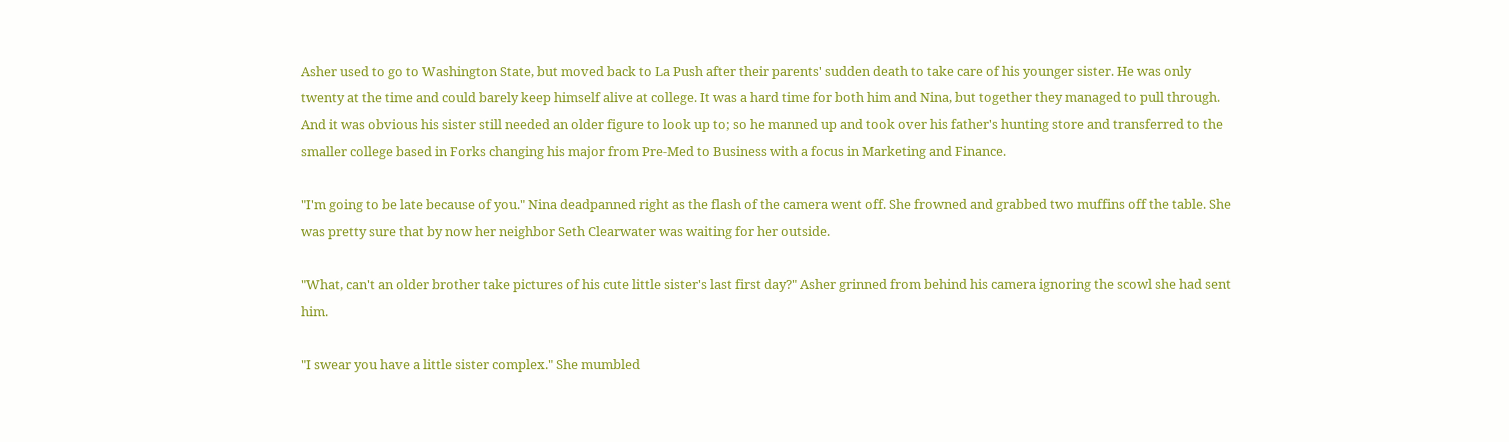Asher used to go to Washington State, but moved back to La Push after their parents' sudden death to take care of his younger sister. He was only twenty at the time and could barely keep himself alive at college. It was a hard time for both him and Nina, but together they managed to pull through. And it was obvious his sister still needed an older figure to look up to; so he manned up and took over his father's hunting store and transferred to the smaller college based in Forks changing his major from Pre-Med to Business with a focus in Marketing and Finance.

"I'm going to be late because of you." Nina deadpanned right as the flash of the camera went off. She frowned and grabbed two muffins off the table. She was pretty sure that by now her neighbor Seth Clearwater was waiting for her outside.

"What, can't an older brother take pictures of his cute little sister's last first day?" Asher grinned from behind his camera ignoring the scowl she had sent him.

"I swear you have a little sister complex." She mumbled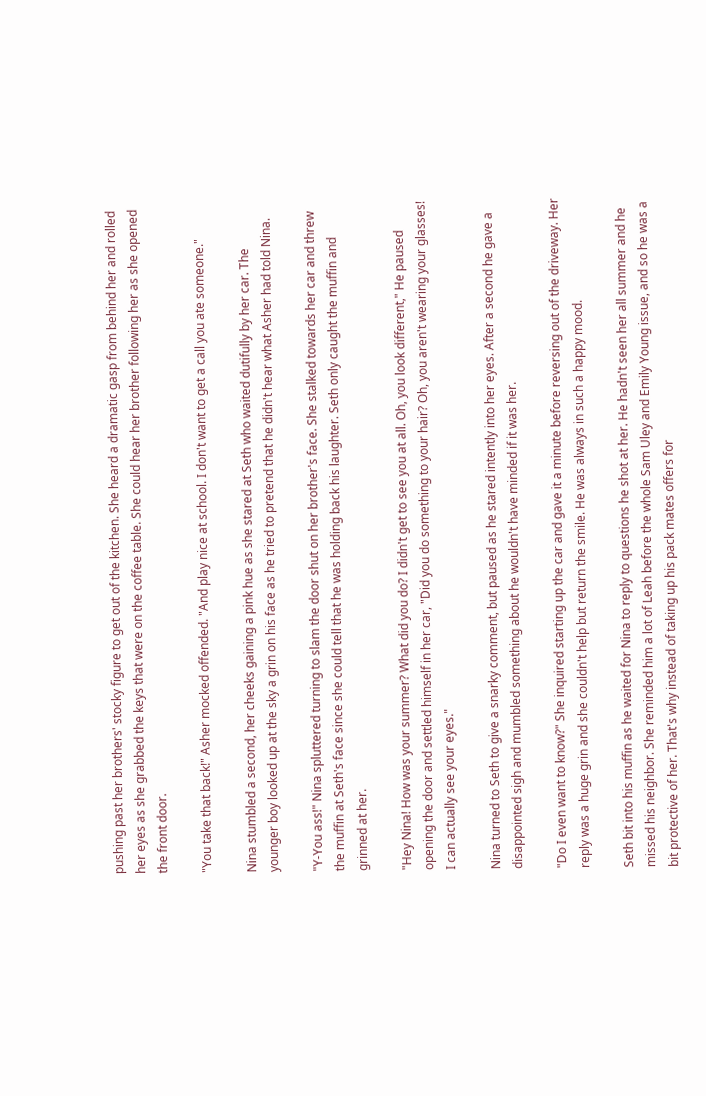pushing past her brothers' stocky figure to get out of the kitchen. She heard a dramatic gasp from behind her and rolled her eyes as she grabbed the keys that were on the coffee table. She could hear her brother following her as she opened the front door.

"You take that back!" Asher mocked offended. "And play nice at school. I don't want to get a call you ate someone."

Nina stumbled a second, her cheeks gaining a pink hue as she stared at Seth who waited dutifully by her car. The younger boy looked up at the sky a grin on his face as he tried to pretend that he didn't hear what Asher had told Nina.

"Y-You ass!" Nina spluttered turning to slam the door shut on her brother's face. She stalked towards her car and threw the muffin at Seth's face since she could tell that he was holding back his laughter. Seth only caught the muffin and grinned at her.

"Hey Nina! How was your summer? What did you do? I didn't get to see you at all. Oh, you look different," He paused opening the door and settled himself in her car, "Did you do something to your hair? Oh, you aren't wearing your glasses! I can actually see your eyes."

Nina turned to Seth to give a snarky comment, but paused as he stared intently into her eyes. After a second he gave a disappointed sigh and mumbled something about he wouldn't have minded if it was her.

"Do I even want to know?" She inquired starting up the car and gave it a minute before reversing out of the driveway. Her reply was a huge grin and she couldn't help but return the smile. He was always in such a happy mood.

Seth bit into his muffin as he waited for Nina to reply to questions he shot at her. He hadn't seen her all summer and he missed his neighbor. She reminded him a lot of Leah before the whole Sam Uley and Emily Young issue, and so he was a bit protective of her. That's why instead of taking up his pack mates offers for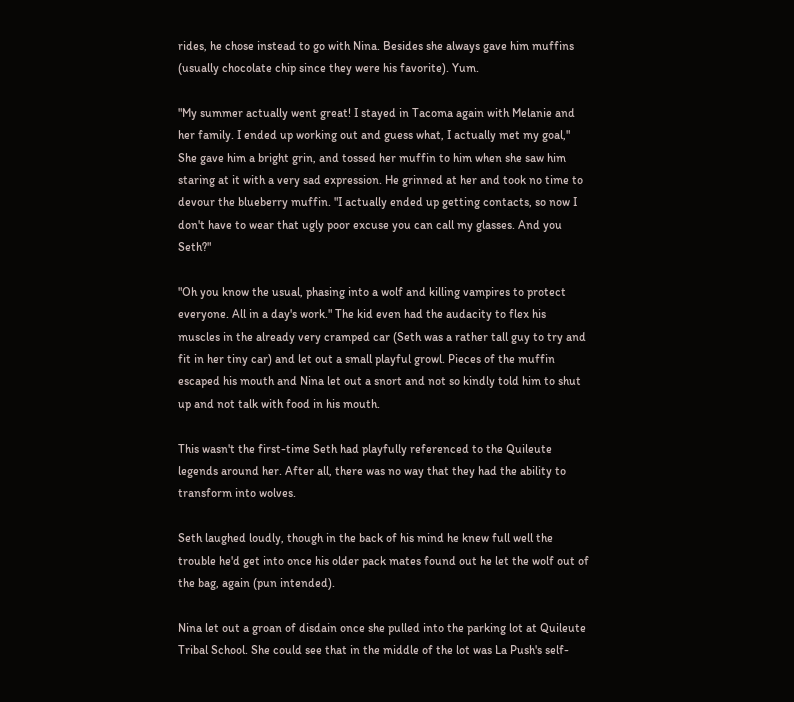rides, he chose instead to go with Nina. Besides she always gave him muffins (usually chocolate chip since they were his favorite). Yum.

"My summer actually went great! I stayed in Tacoma again with Melanie and her family. I ended up working out and guess what, I actually met my goal," She gave him a bright grin, and tossed her muffin to him when she saw him staring at it with a very sad expression. He grinned at her and took no time to devour the blueberry muffin. "I actually ended up getting contacts, so now I don't have to wear that ugly poor excuse you can call my glasses. And you Seth?"

"Oh you know the usual, phasing into a wolf and killing vampires to protect everyone. All in a day's work." The kid even had the audacity to flex his muscles in the already very cramped car (Seth was a rather tall guy to try and fit in her tiny car) and let out a small playful growl. Pieces of the muffin escaped his mouth and Nina let out a snort and not so kindly told him to shut up and not talk with food in his mouth.

This wasn't the first-time Seth had playfully referenced to the Quileute legends around her. After all, there was no way that they had the ability to transform into wolves.

Seth laughed loudly, though in the back of his mind he knew full well the trouble he'd get into once his older pack mates found out he let the wolf out of the bag, again (pun intended).

Nina let out a groan of disdain once she pulled into the parking lot at Quileute Tribal School. She could see that in the middle of the lot was La Push's self-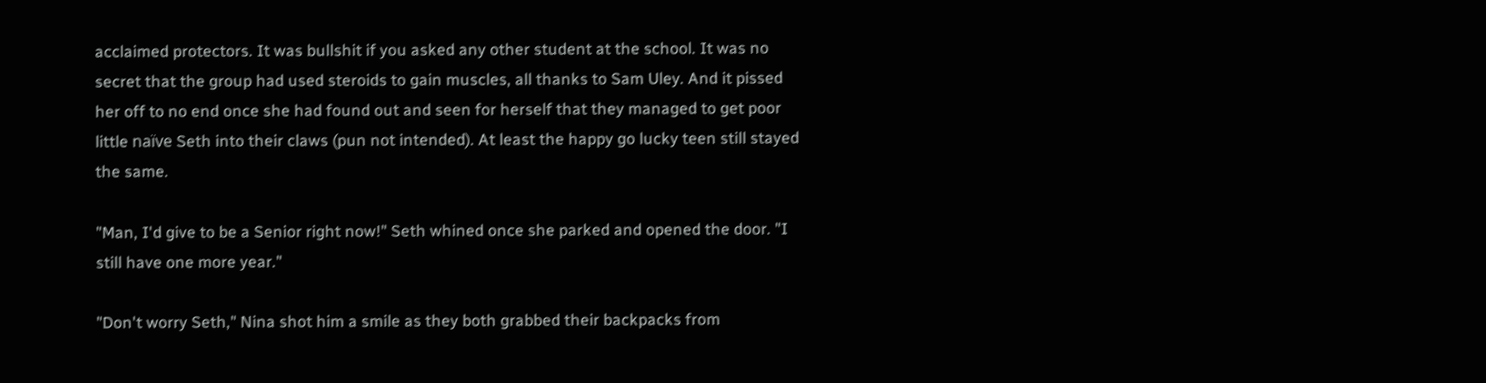acclaimed protectors. It was bullshit if you asked any other student at the school. It was no secret that the group had used steroids to gain muscles, all thanks to Sam Uley. And it pissed her off to no end once she had found out and seen for herself that they managed to get poor little naïve Seth into their claws (pun not intended). At least the happy go lucky teen still stayed the same.

"Man, I'd give to be a Senior right now!" Seth whined once she parked and opened the door. "I still have one more year."

"Don't worry Seth," Nina shot him a smile as they both grabbed their backpacks from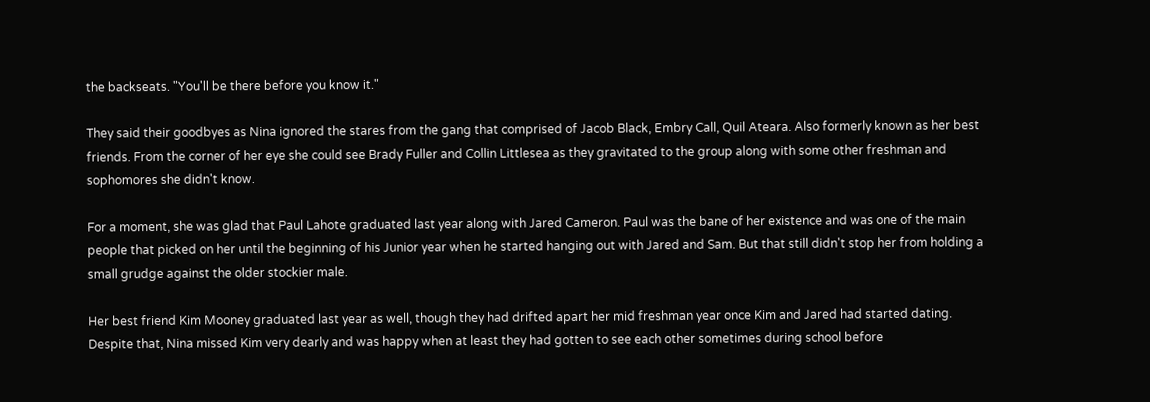the backseats. "You'll be there before you know it."

They said their goodbyes as Nina ignored the stares from the gang that comprised of Jacob Black, Embry Call, Quil Ateara. Also formerly known as her best friends. From the corner of her eye she could see Brady Fuller and Collin Littlesea as they gravitated to the group along with some other freshman and sophomores she didn't know.

For a moment, she was glad that Paul Lahote graduated last year along with Jared Cameron. Paul was the bane of her existence and was one of the main people that picked on her until the beginning of his Junior year when he started hanging out with Jared and Sam. But that still didn't stop her from holding a small grudge against the older stockier male.

Her best friend Kim Mooney graduated last year as well, though they had drifted apart her mid freshman year once Kim and Jared had started dating. Despite that, Nina missed Kim very dearly and was happy when at least they had gotten to see each other sometimes during school before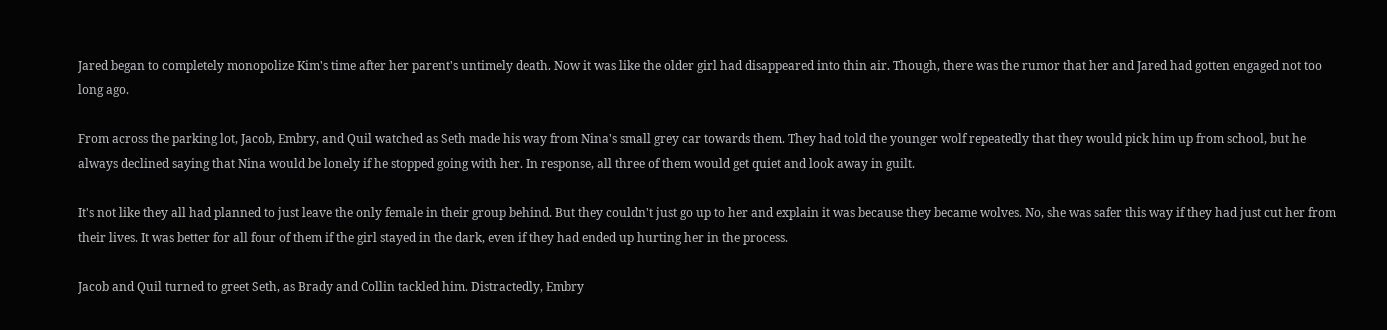Jared began to completely monopolize Kim's time after her parent's untimely death. Now it was like the older girl had disappeared into thin air. Though, there was the rumor that her and Jared had gotten engaged not too long ago.

From across the parking lot, Jacob, Embry, and Quil watched as Seth made his way from Nina's small grey car towards them. They had told the younger wolf repeatedly that they would pick him up from school, but he always declined saying that Nina would be lonely if he stopped going with her. In response, all three of them would get quiet and look away in guilt.

It's not like they all had planned to just leave the only female in their group behind. But they couldn't just go up to her and explain it was because they became wolves. No, she was safer this way if they had just cut her from their lives. It was better for all four of them if the girl stayed in the dark, even if they had ended up hurting her in the process.

Jacob and Quil turned to greet Seth, as Brady and Collin tackled him. Distractedly, Embry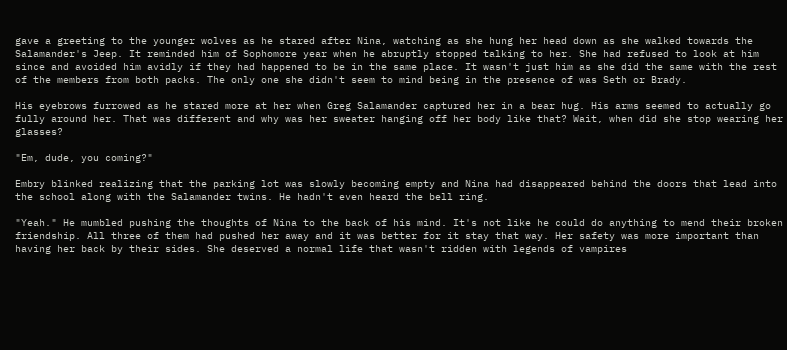gave a greeting to the younger wolves as he stared after Nina, watching as she hung her head down as she walked towards the Salamander's Jeep. It reminded him of Sophomore year when he abruptly stopped talking to her. She had refused to look at him since and avoided him avidly if they had happened to be in the same place. It wasn't just him as she did the same with the rest of the members from both packs. The only one she didn't seem to mind being in the presence of was Seth or Brady.

His eyebrows furrowed as he stared more at her when Greg Salamander captured her in a bear hug. His arms seemed to actually go fully around her. That was different and why was her sweater hanging off her body like that? Wait, when did she stop wearing her glasses?

"Em, dude, you coming?"

Embry blinked realizing that the parking lot was slowly becoming empty and Nina had disappeared behind the doors that lead into the school along with the Salamander twins. He hadn't even heard the bell ring.

"Yeah." He mumbled pushing the thoughts of Nina to the back of his mind. It's not like he could do anything to mend their broken friendship. All three of them had pushed her away and it was better for it stay that way. Her safety was more important than having her back by their sides. She deserved a normal life that wasn't ridden with legends of vampires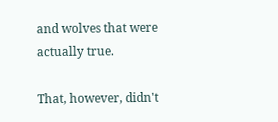and wolves that were actually true.

That, however, didn't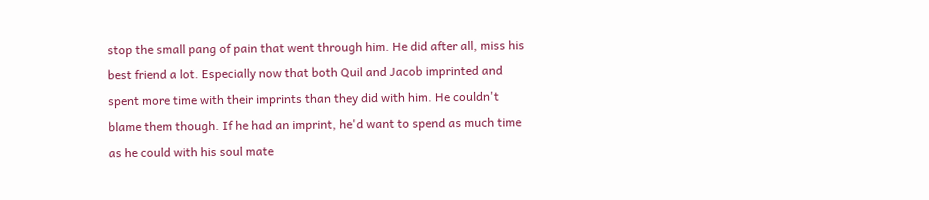stop the small pang of pain that went through him. He did after all, miss his best friend a lot. Especially now that both Quil and Jacob imprinted and spent more time with their imprints than they did with him. He couldn't blame them though. If he had an imprint, he'd want to spend as much time as he could with his soul mate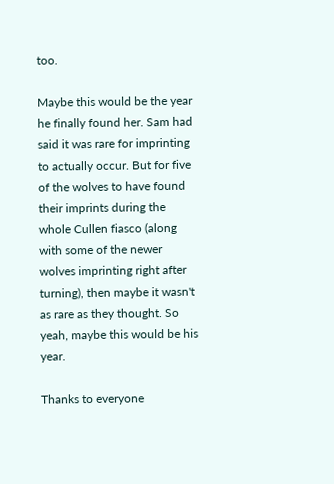too.

Maybe this would be the year he finally found her. Sam had said it was rare for imprinting to actually occur. But for five of the wolves to have found their imprints during the whole Cullen fiasco (along with some of the newer wolves imprinting right after turning), then maybe it wasn't as rare as they thought. So yeah, maybe this would be his year.

Thanks to everyone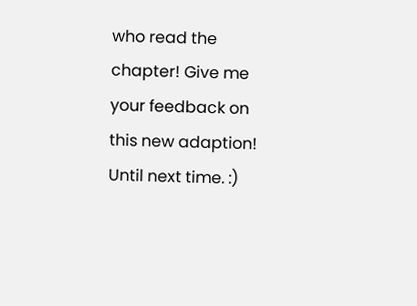who read the chapter! Give me your feedback on this new adaption! Until next time. :)